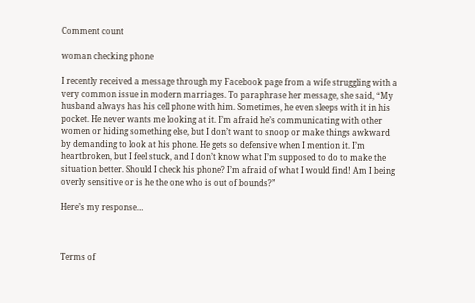Comment count

woman checking phone

I recently received a message through my Facebook page from a wife struggling with a very common issue in modern marriages. To paraphrase her message, she said, “My husband always has his cell phone with him. Sometimes, he even sleeps with it in his pocket. He never wants me looking at it. I’m afraid he’s communicating with other women or hiding something else, but I don’t want to snoop or make things awkward by demanding to look at his phone. He gets so defensive when I mention it. I’m heartbroken, but I feel stuck, and I don’t know what I’m supposed to do to make the situation better. Should I check his phone? I’m afraid of what I would find! Am I being overly sensitive or is he the one who is out of bounds?”

Here’s my response…



Terms of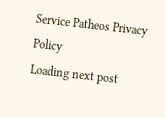Service Patheos Privacy Policy
Loading next post